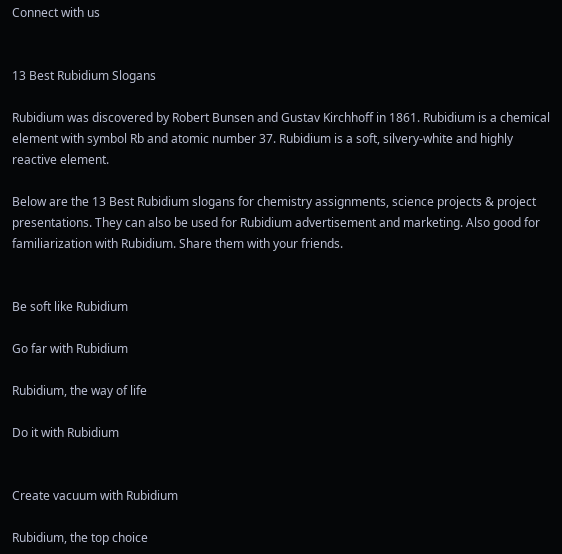Connect with us


13 Best Rubidium Slogans

Rubidium was discovered by Robert Bunsen and Gustav Kirchhoff in 1861. Rubidium is a chemical element with symbol Rb and atomic number 37. Rubidium is a soft, silvery-white and highly reactive element.

Below are the 13 Best Rubidium slogans for chemistry assignments, science projects & project presentations. They can also be used for Rubidium advertisement and marketing. Also good for familiarization with Rubidium. Share them with your friends.


Be soft like Rubidium

Go far with Rubidium

Rubidium, the way of life

Do it with Rubidium


Create vacuum with Rubidium

Rubidium, the top choice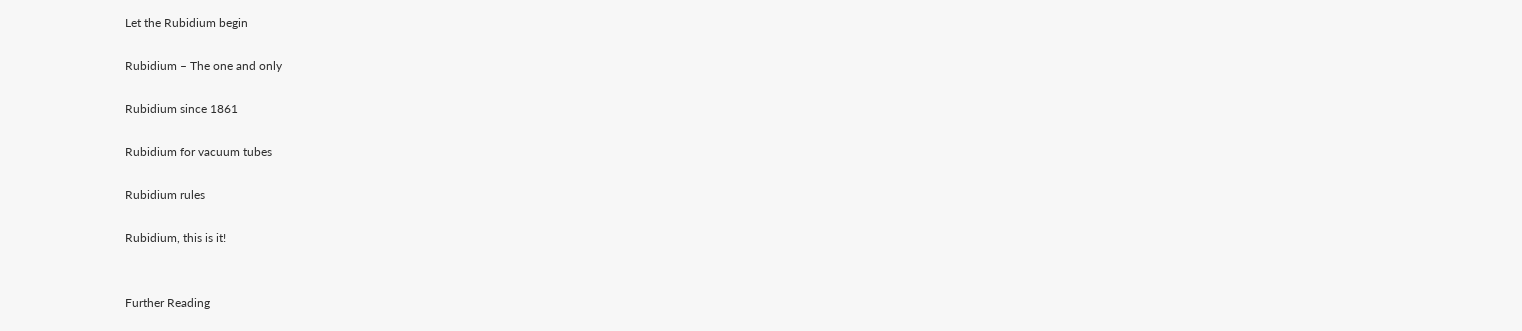Let the Rubidium begin

Rubidium – The one and only

Rubidium since 1861

Rubidium for vacuum tubes

Rubidium rules

Rubidium, this is it!


Further Reading